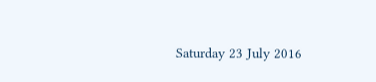Saturday 23 July 2016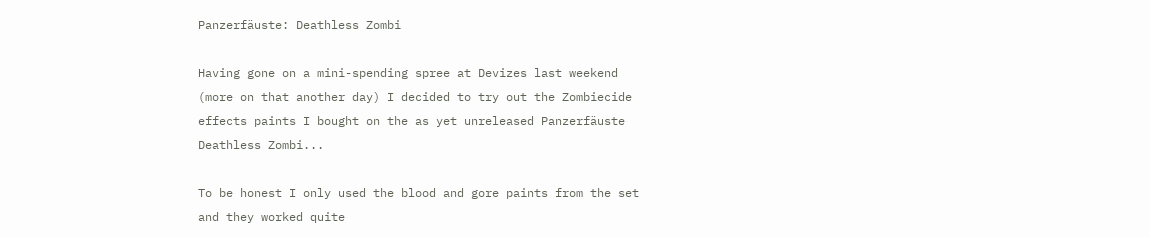Panzerfäuste: Deathless Zombi

Having gone on a mini-spending spree at Devizes last weekend (more on that another day) I decided to try out the Zombiecide effects paints I bought on the as yet unreleased Panzerfäuste Deathless Zombi...

To be honest I only used the blood and gore paints from the set and they worked quite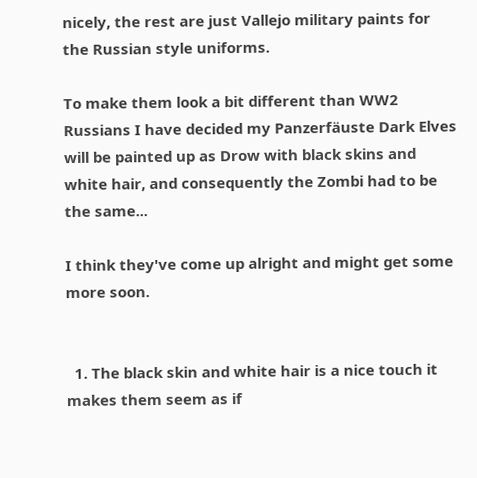nicely, the rest are just Vallejo military paints for the Russian style uniforms.

To make them look a bit different than WW2 Russians I have decided my Panzerfäuste Dark Elves will be painted up as Drow with black skins and white hair, and consequently the Zombi had to be the same...

I think they've come up alright and might get some more soon.


  1. The black skin and white hair is a nice touch it makes them seem as if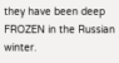they have been deep FROZEN in the Russian winter.